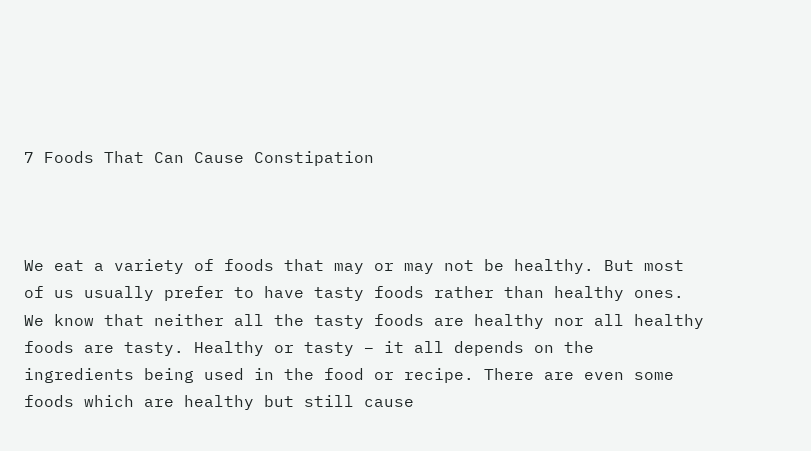7 Foods That Can Cause Constipation



We eat a variety of foods that may or may not be healthy. But most of us usually prefer to have tasty foods rather than healthy ones. We know that neither all the tasty foods are healthy nor all healthy foods are tasty. Healthy or tasty – it all depends on the ingredients being used in the food or recipe. There are even some foods which are healthy but still cause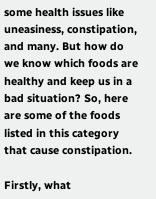some health issues like uneasiness, constipation, and many. But how do we know which foods are healthy and keep us in a bad situation? So, here are some of the foods listed in this category that cause constipation.

Firstly, what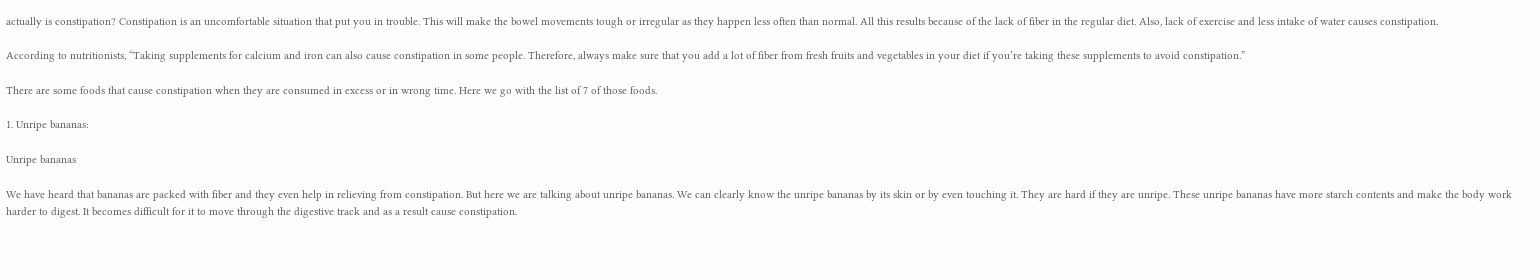actually is constipation? Constipation is an uncomfortable situation that put you in trouble. This will make the bowel movements tough or irregular as they happen less often than normal. All this results because of the lack of fiber in the regular diet. Also, lack of exercise and less intake of water causes constipation.

According to nutritionists, “Taking supplements for calcium and iron can also cause constipation in some people. Therefore, always make sure that you add a lot of fiber from fresh fruits and vegetables in your diet if you’re taking these supplements to avoid constipation.”

There are some foods that cause constipation when they are consumed in excess or in wrong time. Here we go with the list of 7 of those foods.

1. Unripe bananas:

Unripe bananas

We have heard that bananas are packed with fiber and they even help in relieving from constipation. But here we are talking about unripe bananas. We can clearly know the unripe bananas by its skin or by even touching it. They are hard if they are unripe. These unripe bananas have more starch contents and make the body work harder to digest. It becomes difficult for it to move through the digestive track and as a result cause constipation.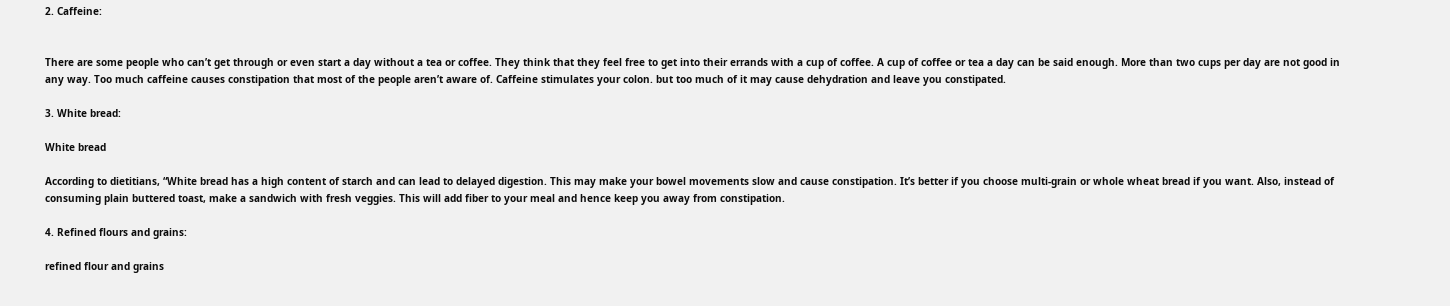2. Caffeine:


There are some people who can’t get through or even start a day without a tea or coffee. They think that they feel free to get into their errands with a cup of coffee. A cup of coffee or tea a day can be said enough. More than two cups per day are not good in any way. Too much caffeine causes constipation that most of the people aren’t aware of. Caffeine stimulates your colon. but too much of it may cause dehydration and leave you constipated.

3. White bread:

White bread

According to dietitians, “White bread has a high content of starch and can lead to delayed digestion. This may make your bowel movements slow and cause constipation. It’s better if you choose multi-grain or whole wheat bread if you want. Also, instead of consuming plain buttered toast, make a sandwich with fresh veggies. This will add fiber to your meal and hence keep you away from constipation.

4. Refined flours and grains:

refined flour and grains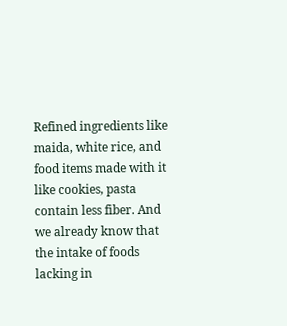Refined ingredients like maida, white rice, and food items made with it like cookies, pasta contain less fiber. And we already know that the intake of foods lacking in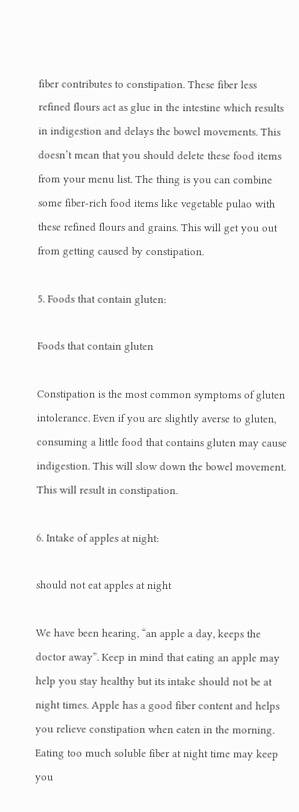fiber contributes to constipation. These fiber less refined flours act as glue in the intestine which results in indigestion and delays the bowel movements. This doesn’t mean that you should delete these food items from your menu list. The thing is you can combine some fiber-rich food items like vegetable pulao with these refined flours and grains. This will get you out from getting caused by constipation.

5. Foods that contain gluten:

Foods that contain gluten

Constipation is the most common symptoms of gluten intolerance. Even if you are slightly averse to gluten, consuming a little food that contains gluten may cause indigestion. This will slow down the bowel movement. This will result in constipation.

6. Intake of apples at night:

should not eat apples at night

We have been hearing, “an apple a day, keeps the doctor away”. Keep in mind that eating an apple may help you stay healthy but its intake should not be at night times. Apple has a good fiber content and helps you relieve constipation when eaten in the morning. Eating too much soluble fiber at night time may keep you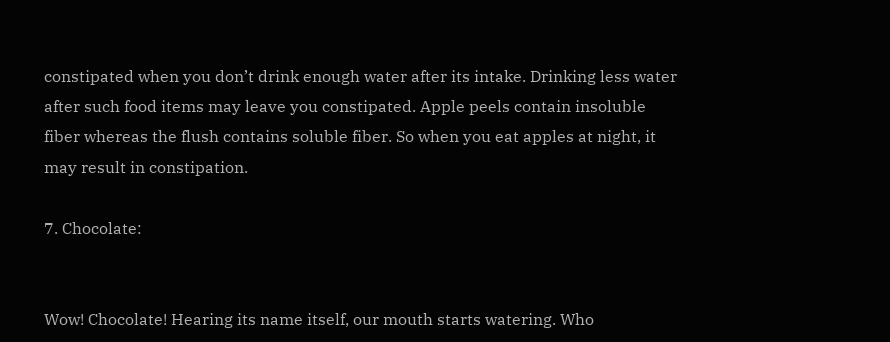constipated when you don’t drink enough water after its intake. Drinking less water after such food items may leave you constipated. Apple peels contain insoluble fiber whereas the flush contains soluble fiber. So when you eat apples at night, it may result in constipation.

7. Chocolate:


Wow! Chocolate! Hearing its name itself, our mouth starts watering. Who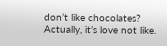don’t like chocolates? Actually, it’s love not like.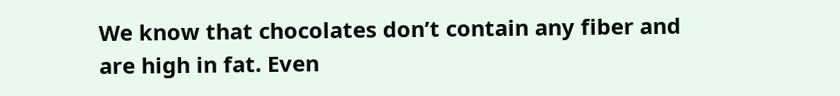We know that chocolates don’t contain any fiber and are high in fat. Even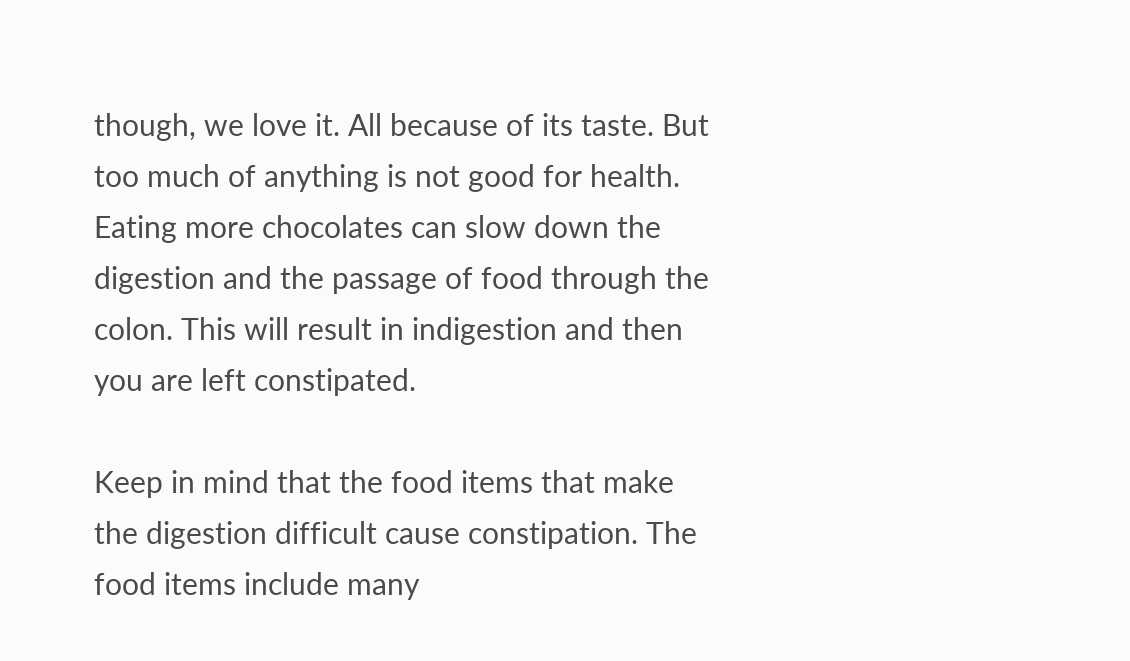though, we love it. All because of its taste. But too much of anything is not good for health. Eating more chocolates can slow down the digestion and the passage of food through the colon. This will result in indigestion and then you are left constipated.

Keep in mind that the food items that make the digestion difficult cause constipation. The food items include many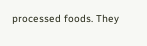processed foods. They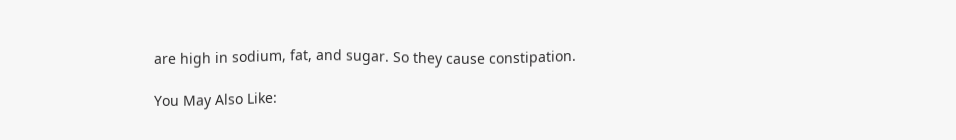are high in sodium, fat, and sugar. So they cause constipation.

You May Also Like: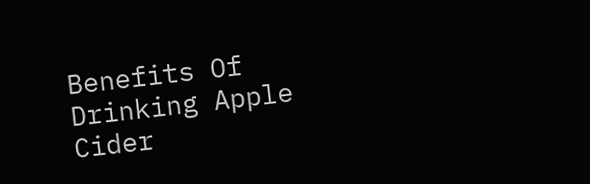Benefits Of Drinking Apple Cider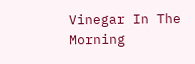Vinegar In The Morning